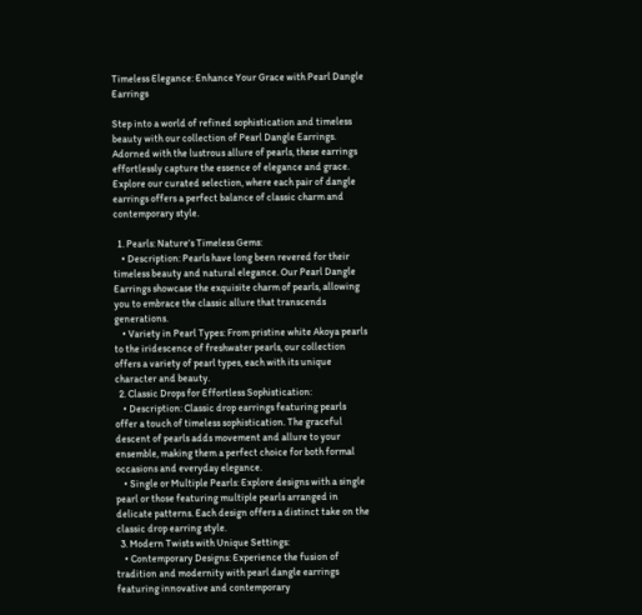Timeless Elegance: Enhance Your Grace with Pearl Dangle Earrings

Step into a world of refined sophistication and timeless beauty with our collection of Pearl Dangle Earrings. Adorned with the lustrous allure of pearls, these earrings effortlessly capture the essence of elegance and grace. Explore our curated selection, where each pair of dangle earrings offers a perfect balance of classic charm and contemporary style.

  1. Pearls: Nature’s Timeless Gems:
    • Description: Pearls have long been revered for their timeless beauty and natural elegance. Our Pearl Dangle Earrings showcase the exquisite charm of pearls, allowing you to embrace the classic allure that transcends generations.
    • Variety in Pearl Types: From pristine white Akoya pearls to the iridescence of freshwater pearls, our collection offers a variety of pearl types, each with its unique character and beauty.
  2. Classic Drops for Effortless Sophistication:
    • Description: Classic drop earrings featuring pearls offer a touch of timeless sophistication. The graceful descent of pearls adds movement and allure to your ensemble, making them a perfect choice for both formal occasions and everyday elegance.
    • Single or Multiple Pearls: Explore designs with a single pearl or those featuring multiple pearls arranged in delicate patterns. Each design offers a distinct take on the classic drop earring style.
  3. Modern Twists with Unique Settings:
    • Contemporary Designs: Experience the fusion of tradition and modernity with pearl dangle earrings featuring innovative and contemporary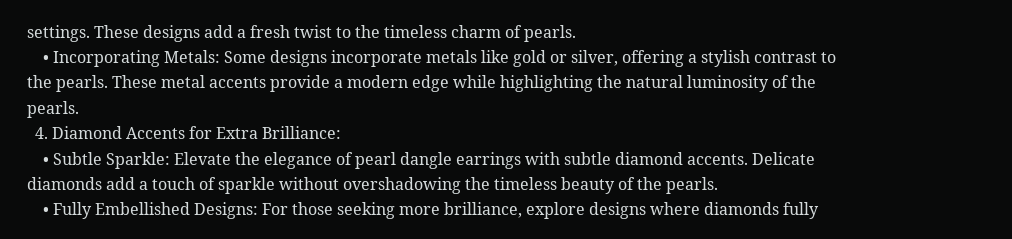settings. These designs add a fresh twist to the timeless charm of pearls.
    • Incorporating Metals: Some designs incorporate metals like gold or silver, offering a stylish contrast to the pearls. These metal accents provide a modern edge while highlighting the natural luminosity of the pearls.
  4. Diamond Accents for Extra Brilliance:
    • Subtle Sparkle: Elevate the elegance of pearl dangle earrings with subtle diamond accents. Delicate diamonds add a touch of sparkle without overshadowing the timeless beauty of the pearls.
    • Fully Embellished Designs: For those seeking more brilliance, explore designs where diamonds fully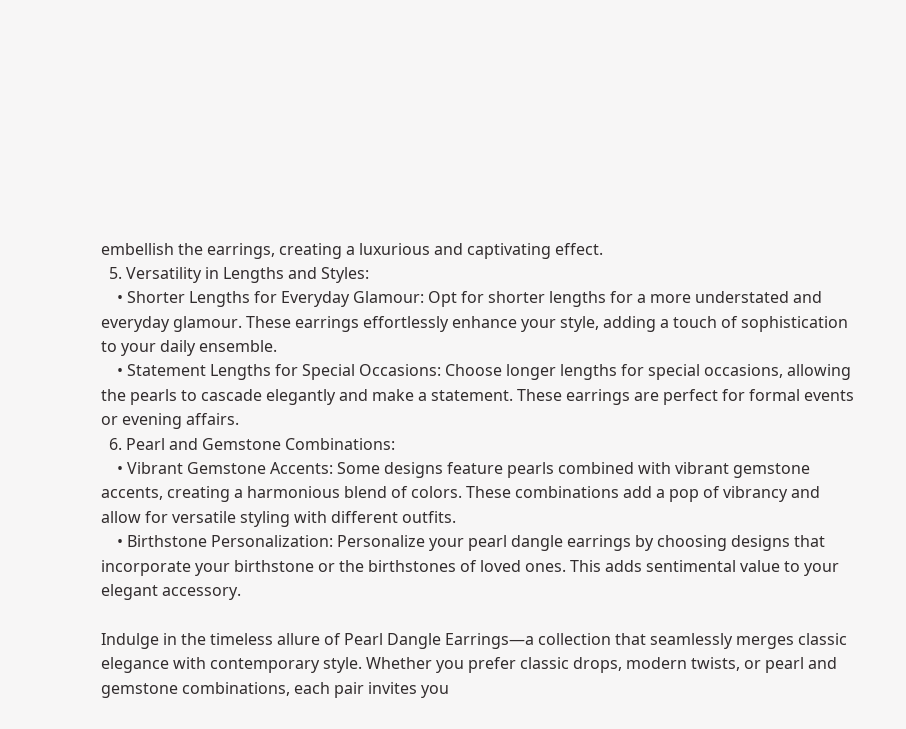embellish the earrings, creating a luxurious and captivating effect.
  5. Versatility in Lengths and Styles:
    • Shorter Lengths for Everyday Glamour: Opt for shorter lengths for a more understated and everyday glamour. These earrings effortlessly enhance your style, adding a touch of sophistication to your daily ensemble.
    • Statement Lengths for Special Occasions: Choose longer lengths for special occasions, allowing the pearls to cascade elegantly and make a statement. These earrings are perfect for formal events or evening affairs.
  6. Pearl and Gemstone Combinations:
    • Vibrant Gemstone Accents: Some designs feature pearls combined with vibrant gemstone accents, creating a harmonious blend of colors. These combinations add a pop of vibrancy and allow for versatile styling with different outfits.
    • Birthstone Personalization: Personalize your pearl dangle earrings by choosing designs that incorporate your birthstone or the birthstones of loved ones. This adds sentimental value to your elegant accessory.

Indulge in the timeless allure of Pearl Dangle Earrings—a collection that seamlessly merges classic elegance with contemporary style. Whether you prefer classic drops, modern twists, or pearl and gemstone combinations, each pair invites you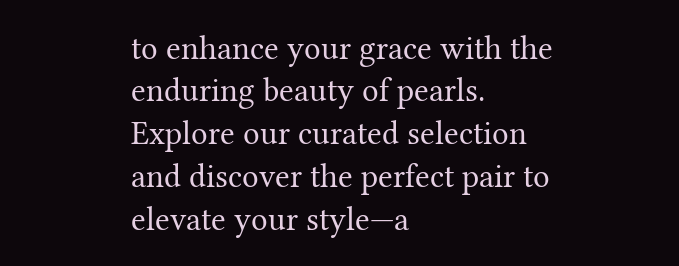to enhance your grace with the enduring beauty of pearls. Explore our curated selection and discover the perfect pair to elevate your style—a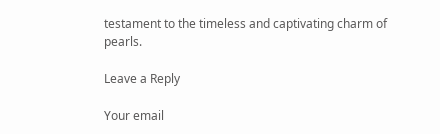testament to the timeless and captivating charm of pearls.

Leave a Reply

Your email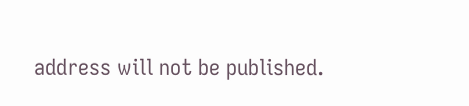address will not be published.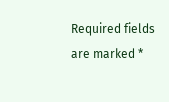Required fields are marked *